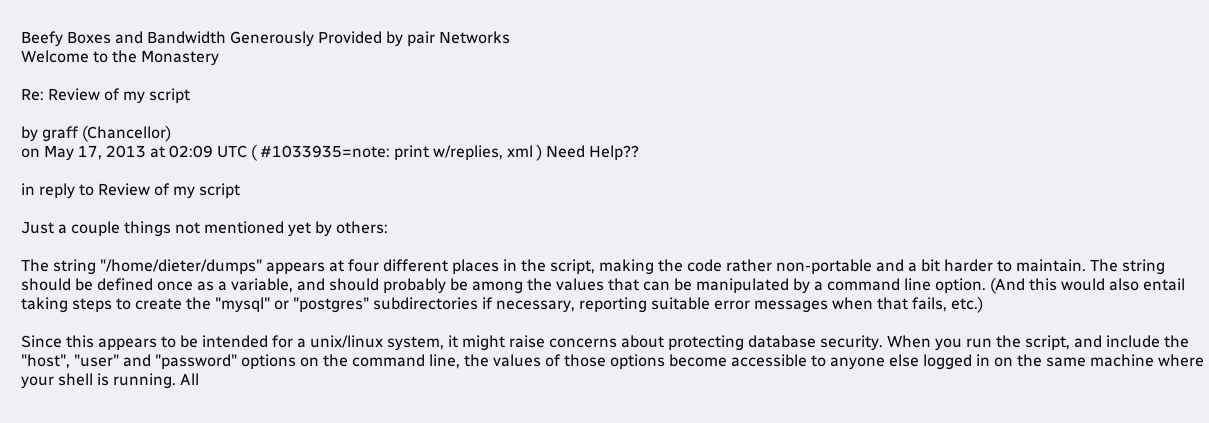Beefy Boxes and Bandwidth Generously Provided by pair Networks
Welcome to the Monastery

Re: Review of my script

by graff (Chancellor)
on May 17, 2013 at 02:09 UTC ( #1033935=note: print w/replies, xml ) Need Help??

in reply to Review of my script

Just a couple things not mentioned yet by others:

The string "/home/dieter/dumps" appears at four different places in the script, making the code rather non-portable and a bit harder to maintain. The string should be defined once as a variable, and should probably be among the values that can be manipulated by a command line option. (And this would also entail taking steps to create the "mysql" or "postgres" subdirectories if necessary, reporting suitable error messages when that fails, etc.)

Since this appears to be intended for a unix/linux system, it might raise concerns about protecting database security. When you run the script, and include the "host", "user" and "password" options on the command line, the values of those options become accessible to anyone else logged in on the same machine where your shell is running. All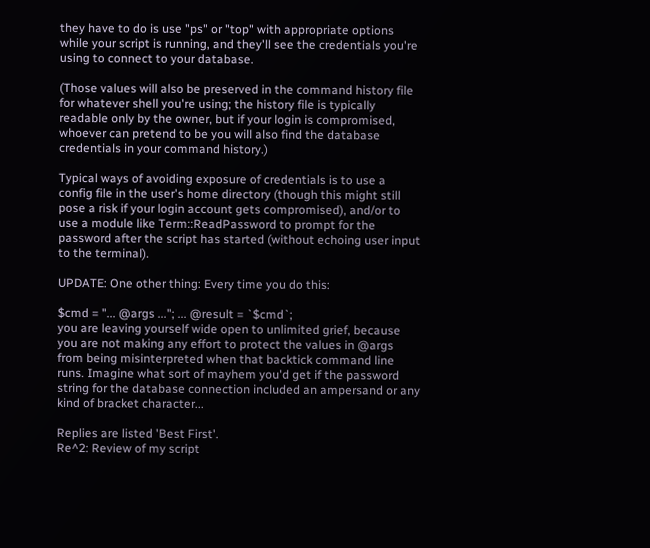they have to do is use "ps" or "top" with appropriate options while your script is running, and they'll see the credentials you're using to connect to your database.

(Those values will also be preserved in the command history file for whatever shell you're using; the history file is typically readable only by the owner, but if your login is compromised, whoever can pretend to be you will also find the database credentials in your command history.)

Typical ways of avoiding exposure of credentials is to use a config file in the user's home directory (though this might still pose a risk if your login account gets compromised), and/or to use a module like Term::ReadPassword to prompt for the password after the script has started (without echoing user input to the terminal).

UPDATE: One other thing: Every time you do this:

$cmd = "... @args ..."; ... @result = `$cmd`;
you are leaving yourself wide open to unlimited grief, because you are not making any effort to protect the values in @args from being misinterpreted when that backtick command line runs. Imagine what sort of mayhem you'd get if the password string for the database connection included an ampersand or any kind of bracket character...

Replies are listed 'Best First'.
Re^2: Review of my script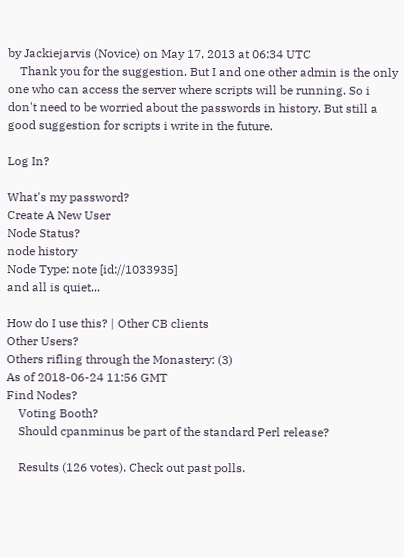by Jackiejarvis (Novice) on May 17, 2013 at 06:34 UTC
    Thank you for the suggestion. But I and one other admin is the only one who can access the server where scripts will be running. So i don't need to be worried about the passwords in history. But still a good suggestion for scripts i write in the future.

Log In?

What's my password?
Create A New User
Node Status?
node history
Node Type: note [id://1033935]
and all is quiet...

How do I use this? | Other CB clients
Other Users?
Others rifling through the Monastery: (3)
As of 2018-06-24 11:56 GMT
Find Nodes?
    Voting Booth?
    Should cpanminus be part of the standard Perl release?

    Results (126 votes). Check out past polls.